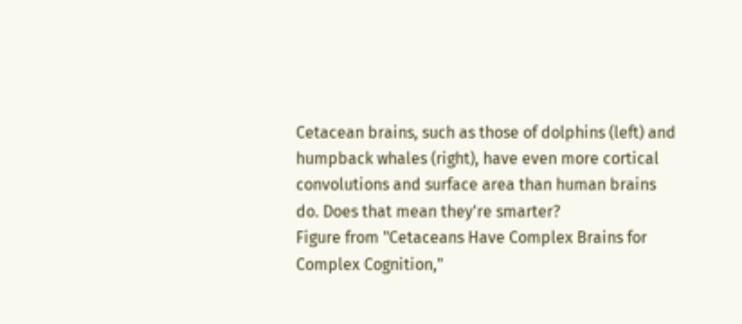Cetacean brains, such as those of dolphins (left) and humpback whales (right), have even more cortical convolutions and surface area than human brains do. Does that mean they're smarter?
Figure from "Cetaceans Have Complex Brains for Complex Cognition,"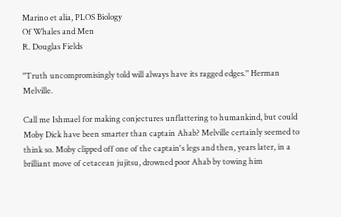Marino et alia, PLOS Biology
Of Whales and Men
R. Douglas Fields

"Truth uncompromisingly told will always have its ragged edges." Herman Melville.

Call me Ishmael for making conjectures unflattering to humankind, but could Moby Dick have been smarter than captain Ahab? Melville certainly seemed to think so. Moby clipped off one of the captain's legs and then, years later, in a brilliant move of cetacean jujitsu, drowned poor Ahab by towing him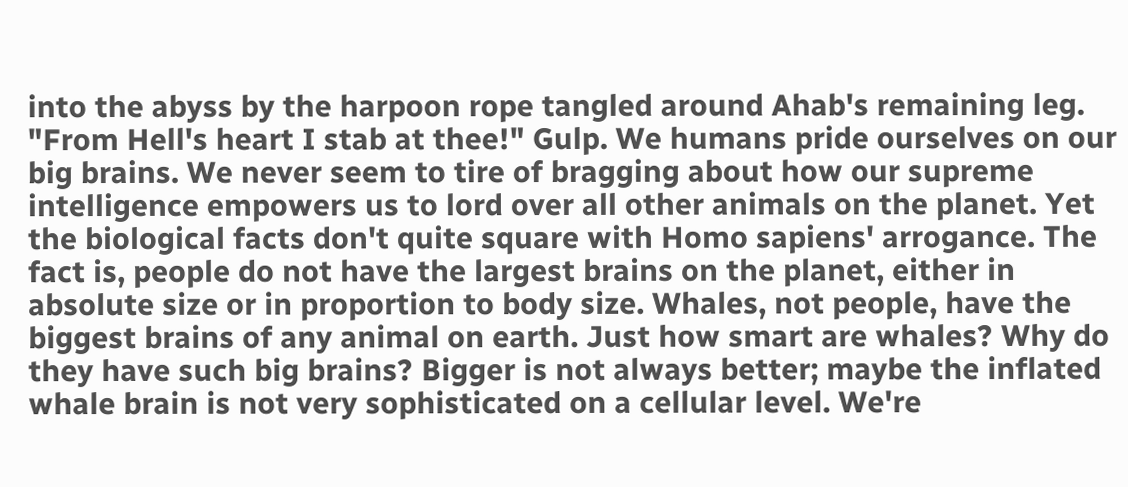into the abyss by the harpoon rope tangled around Ahab's remaining leg. "From Hell's heart I stab at thee!" Gulp. We humans pride ourselves on our big brains. We never seem to tire of bragging about how our supreme intelligence empowers us to lord over all other animals on the planet. Yet the biological facts don't quite square with Homo sapiens' arrogance. The fact is, people do not have the largest brains on the planet, either in absolute size or in proportion to body size. Whales, not people, have the biggest brains of any animal on earth. Just how smart are whales? Why do they have such big brains? Bigger is not always better; maybe the inflated whale brain is not very sophisticated on a cellular level. We're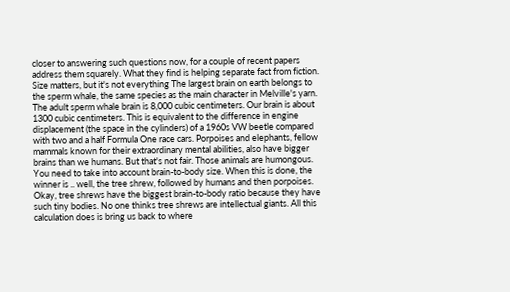closer to answering such questions now, for a couple of recent papers address them squarely. What they find is helping separate fact from fiction. Size matters, but it's not everything The largest brain on earth belongs to the sperm whale, the same species as the main character in Melville's yarn. The adult sperm whale brain is 8,000 cubic centimeters. Our brain is about 1300 cubic centimeters. This is equivalent to the difference in engine displacement (the space in the cylinders) of a 1960s VW beetle compared with two and a half Formula One race cars. Porpoises and elephants, fellow mammals known for their extraordinary mental abilities, also have bigger brains than we humans. But that's not fair. Those animals are humongous. You need to take into account brain-to-body size. When this is done, the winner is .. well, the tree shrew, followed by humans and then porpoises. Okay, tree shrews have the biggest brain-to-body ratio because they have such tiny bodies. No one thinks tree shrews are intellectual giants. All this calculation does is bring us back to where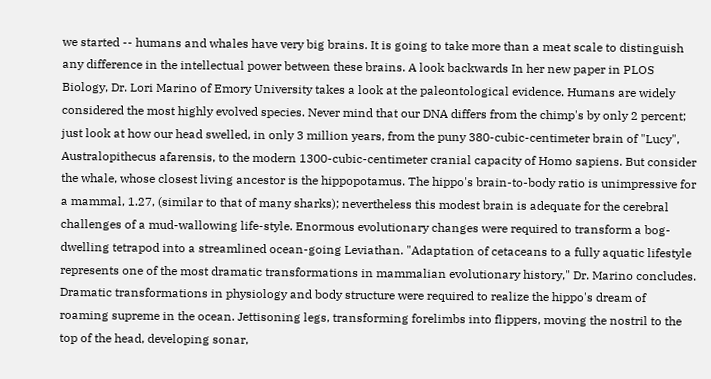we started -- humans and whales have very big brains. It is going to take more than a meat scale to distinguish any difference in the intellectual power between these brains. A look backwards In her new paper in PLOS Biology, Dr. Lori Marino of Emory University takes a look at the paleontological evidence. Humans are widely considered the most highly evolved species. Never mind that our DNA differs from the chimp's by only 2 percent; just look at how our head swelled, in only 3 million years, from the puny 380-cubic-centimeter brain of "Lucy", Australopithecus afarensis, to the modern 1300-cubic-centimeter cranial capacity of Homo sapiens. But consider the whale, whose closest living ancestor is the hippopotamus. The hippo's brain-to-body ratio is unimpressive for a mammal, 1.27, (similar to that of many sharks); nevertheless this modest brain is adequate for the cerebral challenges of a mud-wallowing life-style. Enormous evolutionary changes were required to transform a bog-dwelling tetrapod into a streamlined ocean-going Leviathan. "Adaptation of cetaceans to a fully aquatic lifestyle represents one of the most dramatic transformations in mammalian evolutionary history," Dr. Marino concludes. Dramatic transformations in physiology and body structure were required to realize the hippo's dream of roaming supreme in the ocean. Jettisoning legs, transforming forelimbs into flippers, moving the nostril to the top of the head, developing sonar,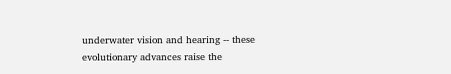underwater vision and hearing -- these evolutionary advances raise the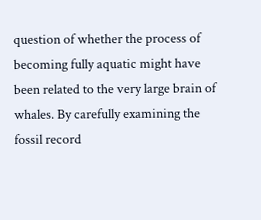question of whether the process of becoming fully aquatic might have been related to the very large brain of whales. By carefully examining the fossil record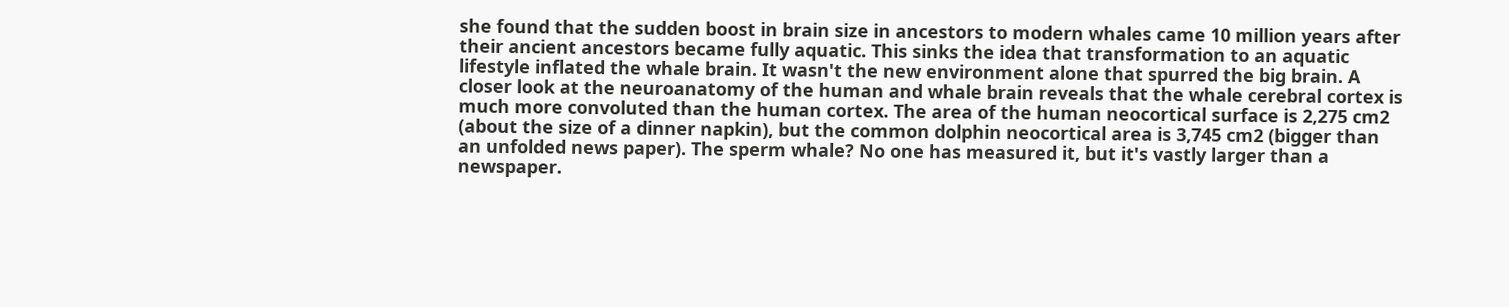she found that the sudden boost in brain size in ancestors to modern whales came 10 million years after their ancient ancestors became fully aquatic. This sinks the idea that transformation to an aquatic lifestyle inflated the whale brain. It wasn't the new environment alone that spurred the big brain. A closer look at the neuroanatomy of the human and whale brain reveals that the whale cerebral cortex is much more convoluted than the human cortex. The area of the human neocortical surface is 2,275 cm2 (about the size of a dinner napkin), but the common dolphin neocortical area is 3,745 cm2 (bigger than an unfolded news paper). The sperm whale? No one has measured it, but it's vastly larger than a newspaper.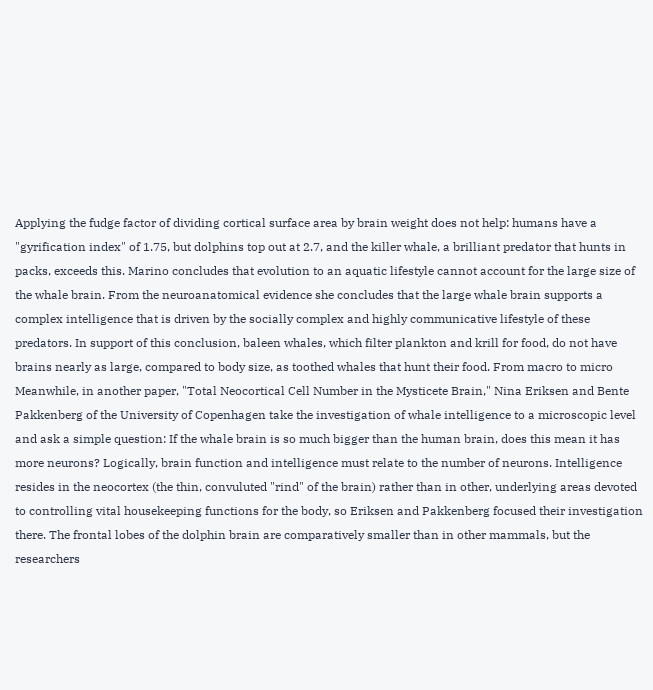Applying the fudge factor of dividing cortical surface area by brain weight does not help: humans have a "gyrification index" of 1.75, but dolphins top out at 2.7, and the killer whale, a brilliant predator that hunts in packs, exceeds this. Marino concludes that evolution to an aquatic lifestyle cannot account for the large size of the whale brain. From the neuroanatomical evidence she concludes that the large whale brain supports a complex intelligence that is driven by the socially complex and highly communicative lifestyle of these predators. In support of this conclusion, baleen whales, which filter plankton and krill for food, do not have brains nearly as large, compared to body size, as toothed whales that hunt their food. From macro to micro Meanwhile, in another paper, "Total Neocortical Cell Number in the Mysticete Brain," Nina Eriksen and Bente Pakkenberg of the University of Copenhagen take the investigation of whale intelligence to a microscopic level and ask a simple question: If the whale brain is so much bigger than the human brain, does this mean it has more neurons? Logically, brain function and intelligence must relate to the number of neurons. Intelligence resides in the neocortex (the thin, convuluted "rind" of the brain) rather than in other, underlying areas devoted to controlling vital housekeeping functions for the body, so Eriksen and Pakkenberg focused their investigation there. The frontal lobes of the dolphin brain are comparatively smaller than in other mammals, but the researchers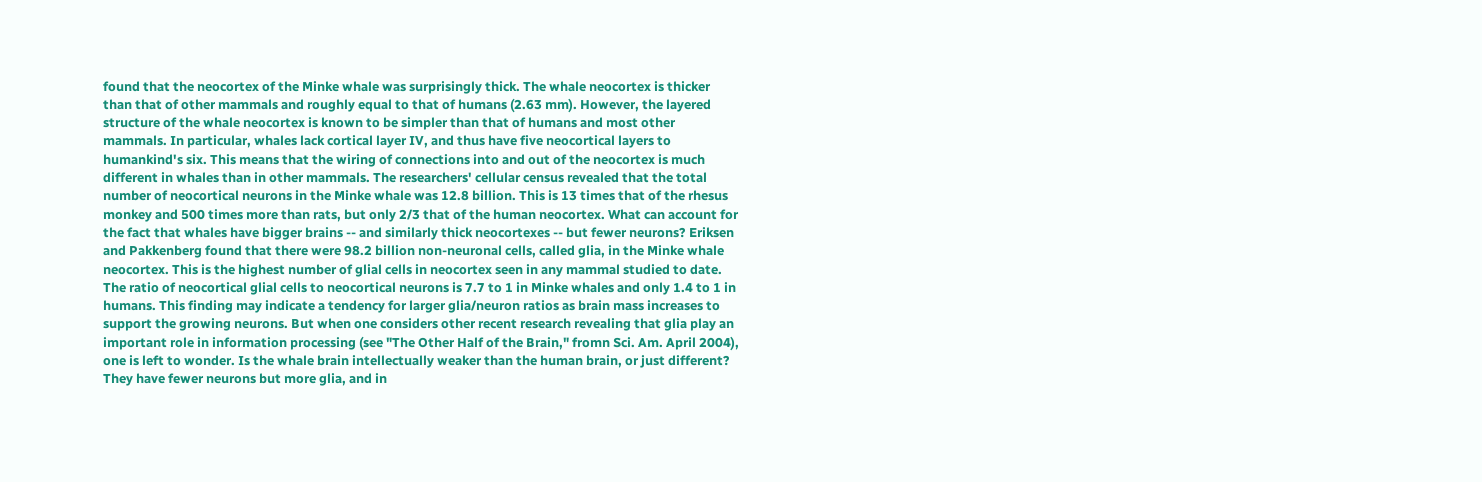found that the neocortex of the Minke whale was surprisingly thick. The whale neocortex is thicker than that of other mammals and roughly equal to that of humans (2.63 mm). However, the layered structure of the whale neocortex is known to be simpler than that of humans and most other mammals. In particular, whales lack cortical layer IV, and thus have five neocortical layers to humankind's six. This means that the wiring of connections into and out of the neocortex is much different in whales than in other mammals. The researchers' cellular census revealed that the total number of neocortical neurons in the Minke whale was 12.8 billion. This is 13 times that of the rhesus monkey and 500 times more than rats, but only 2/3 that of the human neocortex. What can account for the fact that whales have bigger brains -- and similarly thick neocortexes -- but fewer neurons? Eriksen and Pakkenberg found that there were 98.2 billion non-neuronal cells, called glia, in the Minke whale neocortex. This is the highest number of glial cells in neocortex seen in any mammal studied to date. The ratio of neocortical glial cells to neocortical neurons is 7.7 to 1 in Minke whales and only 1.4 to 1 in humans. This finding may indicate a tendency for larger glia/neuron ratios as brain mass increases to support the growing neurons. But when one considers other recent research revealing that glia play an important role in information processing (see "The Other Half of the Brain," fromn Sci. Am. April 2004), one is left to wonder. Is the whale brain intellectually weaker than the human brain, or just different? They have fewer neurons but more glia, and in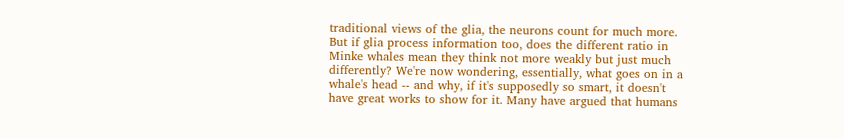traditional views of the glia, the neurons count for much more. But if glia process information too, does the different ratio in Minke whales mean they think not more weakly but just much differently? We're now wondering, essentially, what goes on in a whale's head -- and why, if it's supposedly so smart, it doesn't have great works to show for it. Many have argued that humans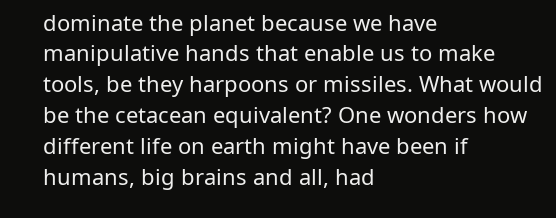dominate the planet because we have manipulative hands that enable us to make tools, be they harpoons or missiles. What would be the cetacean equivalent? One wonders how different life on earth might have been if humans, big brains and all, had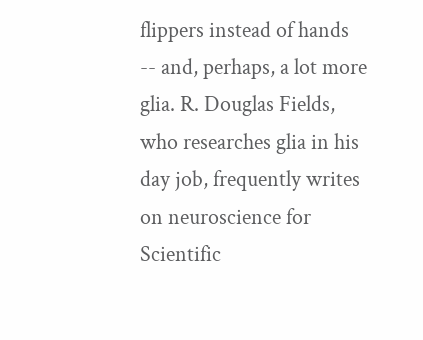flippers instead of hands -- and, perhaps, a lot more glia. R. Douglas Fields, who researches glia in his day job, frequently writes on neuroscience for Scientific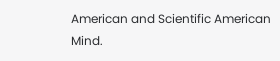American and Scientific American Mind.